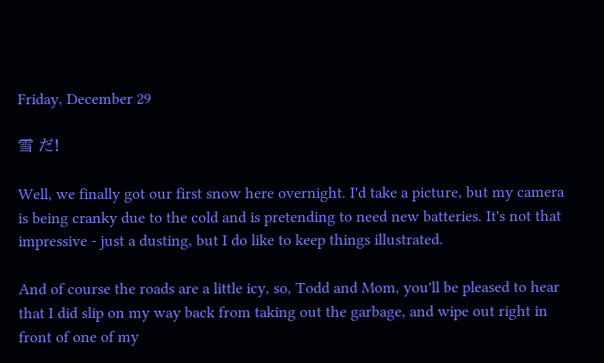Friday, December 29

雪 だ!

Well, we finally got our first snow here overnight. I'd take a picture, but my camera is being cranky due to the cold and is pretending to need new batteries. It's not that impressive - just a dusting, but I do like to keep things illustrated.

And of course the roads are a little icy, so, Todd and Mom, you'll be pleased to hear that I did slip on my way back from taking out the garbage, and wipe out right in front of one of my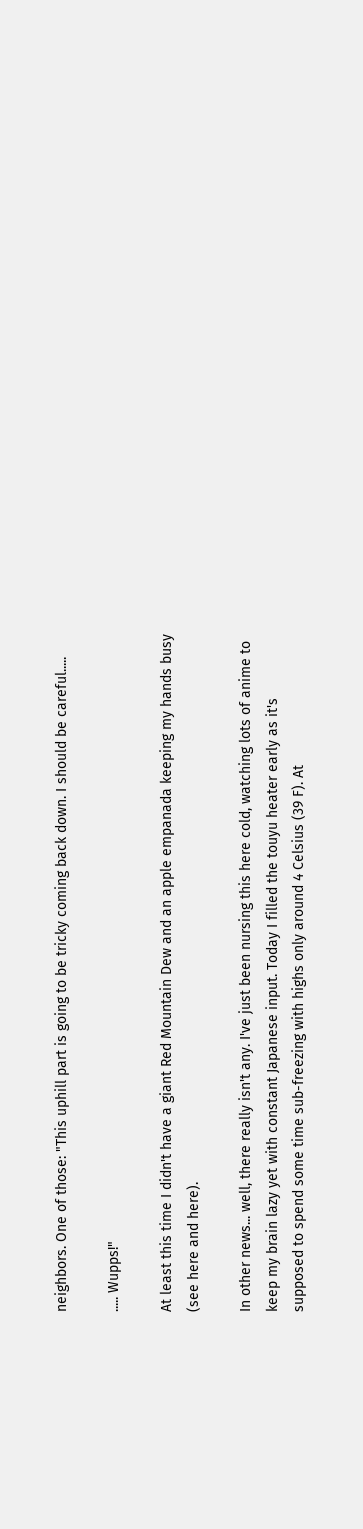neighbors. One of those: "This uphill part is going to be tricky coming back down. I should be careful.....

..... Wupps!"

At least this time I didn't have a giant Red Mountain Dew and an apple empanada keeping my hands busy (see here and here).

In other news... well, there really isn't any. I've just been nursing this here cold, watching lots of anime to keep my brain lazy yet with constant Japanese input. Today I filled the touyu heater early as it's supposed to spend some time sub-freezing with highs only around 4 Celsius (39 F). At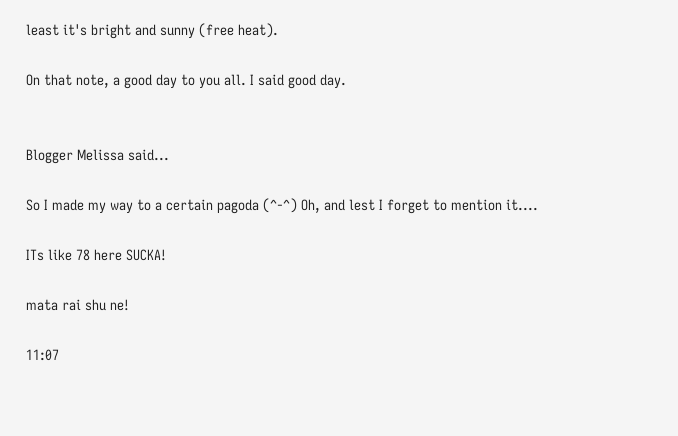least it's bright and sunny (free heat).

On that note, a good day to you all. I said good day.


Blogger Melissa said...

So I made my way to a certain pagoda (^-^) Oh, and lest I forget to mention it....

ITs like 78 here SUCKA!

mata rai shu ne!

11:07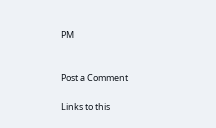PM


Post a Comment

Links to this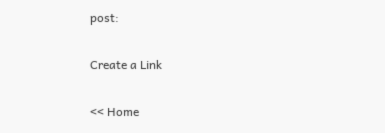post:

Create a Link

<< Home